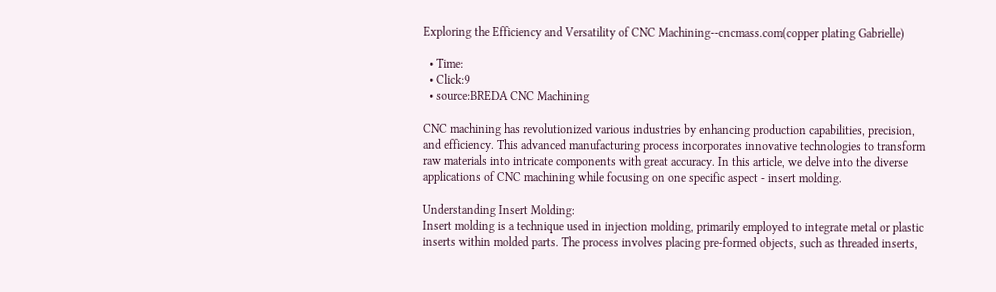Exploring the Efficiency and Versatility of CNC Machining--cncmass.com(copper plating Gabrielle)

  • Time:
  • Click:9
  • source:BREDA CNC Machining

CNC machining has revolutionized various industries by enhancing production capabilities, precision, and efficiency. This advanced manufacturing process incorporates innovative technologies to transform raw materials into intricate components with great accuracy. In this article, we delve into the diverse applications of CNC machining while focusing on one specific aspect - insert molding.

Understanding Insert Molding:
Insert molding is a technique used in injection molding, primarily employed to integrate metal or plastic inserts within molded parts. The process involves placing pre-formed objects, such as threaded inserts,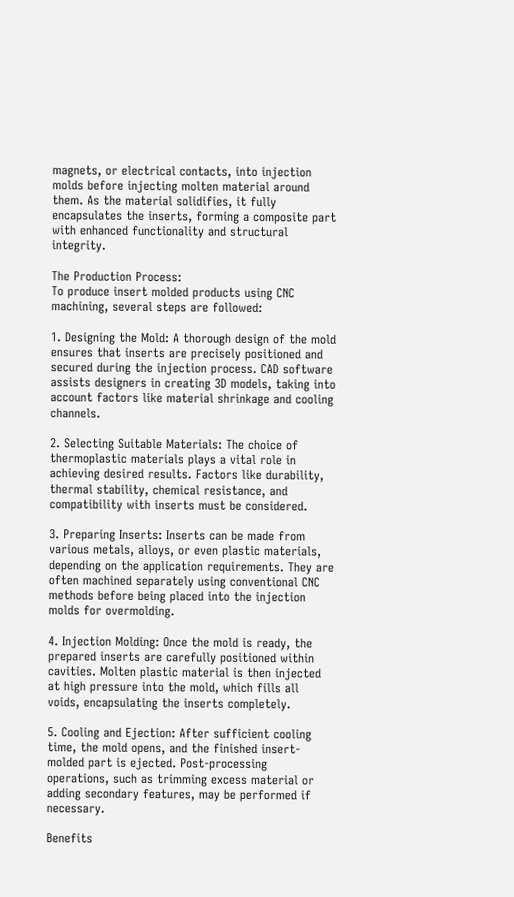magnets, or electrical contacts, into injection molds before injecting molten material around them. As the material solidifies, it fully encapsulates the inserts, forming a composite part with enhanced functionality and structural integrity.

The Production Process:
To produce insert molded products using CNC machining, several steps are followed:

1. Designing the Mold: A thorough design of the mold ensures that inserts are precisely positioned and secured during the injection process. CAD software assists designers in creating 3D models, taking into account factors like material shrinkage and cooling channels.

2. Selecting Suitable Materials: The choice of thermoplastic materials plays a vital role in achieving desired results. Factors like durability, thermal stability, chemical resistance, and compatibility with inserts must be considered.

3. Preparing Inserts: Inserts can be made from various metals, alloys, or even plastic materials, depending on the application requirements. They are often machined separately using conventional CNC methods before being placed into the injection molds for overmolding.

4. Injection Molding: Once the mold is ready, the prepared inserts are carefully positioned within cavities. Molten plastic material is then injected at high pressure into the mold, which fills all voids, encapsulating the inserts completely.

5. Cooling and Ejection: After sufficient cooling time, the mold opens, and the finished insert-molded part is ejected. Post-processing operations, such as trimming excess material or adding secondary features, may be performed if necessary.

Benefits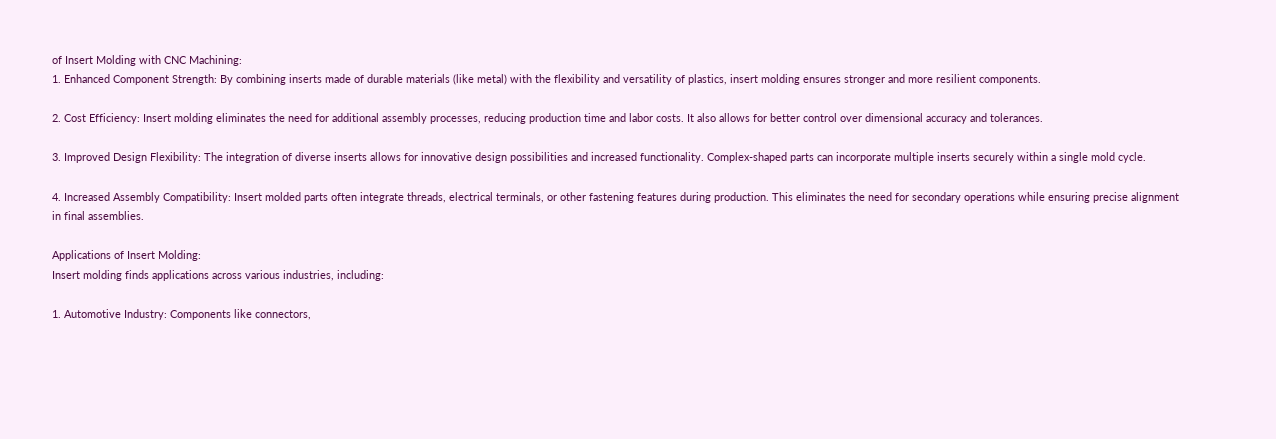of Insert Molding with CNC Machining:
1. Enhanced Component Strength: By combining inserts made of durable materials (like metal) with the flexibility and versatility of plastics, insert molding ensures stronger and more resilient components.

2. Cost Efficiency: Insert molding eliminates the need for additional assembly processes, reducing production time and labor costs. It also allows for better control over dimensional accuracy and tolerances.

3. Improved Design Flexibility: The integration of diverse inserts allows for innovative design possibilities and increased functionality. Complex-shaped parts can incorporate multiple inserts securely within a single mold cycle.

4. Increased Assembly Compatibility: Insert molded parts often integrate threads, electrical terminals, or other fastening features during production. This eliminates the need for secondary operations while ensuring precise alignment in final assemblies.

Applications of Insert Molding:
Insert molding finds applications across various industries, including:

1. Automotive Industry: Components like connectors,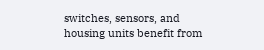switches, sensors, and housing units benefit from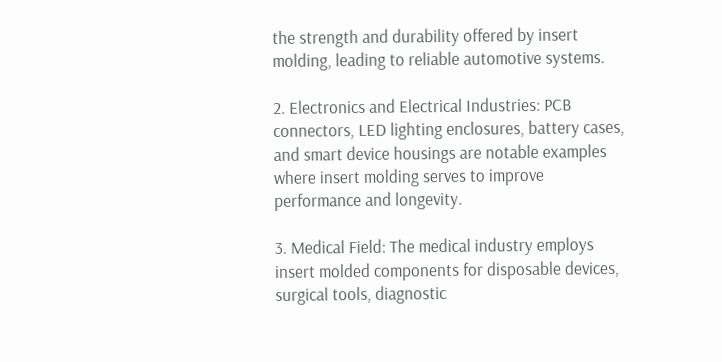the strength and durability offered by insert molding, leading to reliable automotive systems.

2. Electronics and Electrical Industries: PCB connectors, LED lighting enclosures, battery cases, and smart device housings are notable examples where insert molding serves to improve performance and longevity.

3. Medical Field: The medical industry employs insert molded components for disposable devices, surgical tools, diagnostic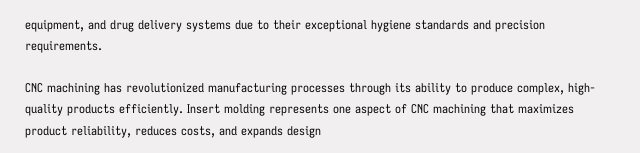equipment, and drug delivery systems due to their exceptional hygiene standards and precision requirements.

CNC machining has revolutionized manufacturing processes through its ability to produce complex, high-quality products efficiently. Insert molding represents one aspect of CNC machining that maximizes product reliability, reduces costs, and expands design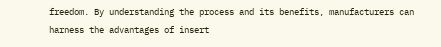freedom. By understanding the process and its benefits, manufacturers can harness the advantages of insert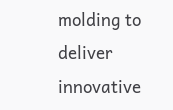molding to deliver innovative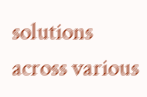solutions across various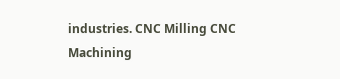industries. CNC Milling CNC Machining